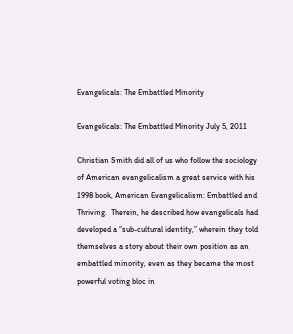Evangelicals: The Embattled Minority

Evangelicals: The Embattled Minority July 5, 2011

Christian Smith did all of us who follow the sociology of American evangelicalism a great service with his 1998 book, American Evangelicalism: Embattled and Thriving.  Therein, he described how evangelicals had developed a “sub-cultural identity,” wherein they told themselves a story about their own position as an embattled minority, even as they became the most powerful voting bloc in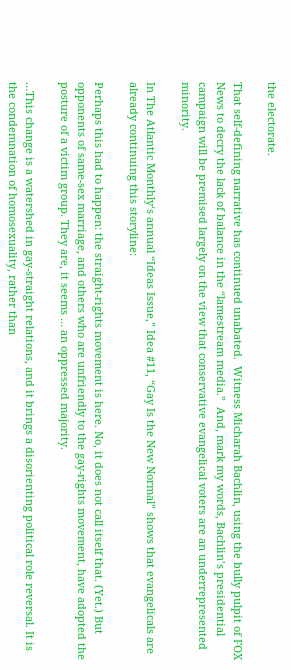the electorate.

That self-defining narrative has continued unabated.  Witness Micharah Bachlin, using the bully pulpit of FOX News to decry the lack of balance in the “lamestream media.”  And, mark my words, Bachlin’s presidential campaign will be premised largely on the view that conservative evangelical voters are an underrepresented minority.

In The Atlantic Monthly‘s annual “Ideas Issue,” Idea #11, “Gay Is the New Normal” shows that evangelicals are already continuing this storyline:

Perhaps this had to happen: the straight-rights movement is here. No, it does not call itself that. (Yet.) But opponents of same-sex marriage, and others who are unfriendly to the gay-rights movement, have adopted the posture of a victim group. They are, it seems … an oppressed majority.

…This change is a watershed in gay-straight relations, and it brings a disorienting political role reversal. It is the condemnation of homosexuality, rather than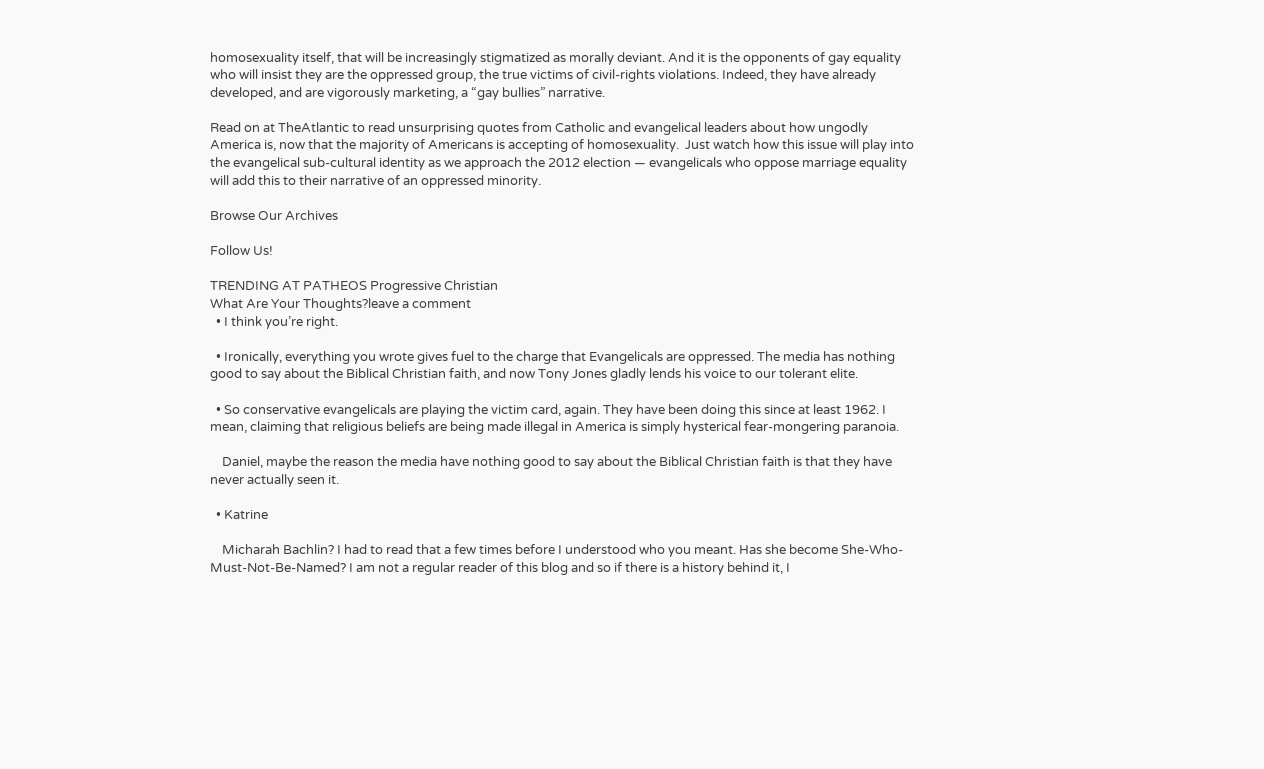homosexuality itself, that will be increasingly stigmatized as morally deviant. And it is the opponents of gay equality who will insist they are the oppressed group, the true victims of civil-rights violations. Indeed, they have already developed, and are vigorously marketing, a “gay bullies” narrative.

Read on at TheAtlantic to read unsurprising quotes from Catholic and evangelical leaders about how ungodly America is, now that the majority of Americans is accepting of homosexuality.  Just watch how this issue will play into the evangelical sub-cultural identity as we approach the 2012 election — evangelicals who oppose marriage equality will add this to their narrative of an oppressed minority.

Browse Our Archives

Follow Us!

TRENDING AT PATHEOS Progressive Christian
What Are Your Thoughts?leave a comment
  • I think you’re right.

  • Ironically, everything you wrote gives fuel to the charge that Evangelicals are oppressed. The media has nothing good to say about the Biblical Christian faith, and now Tony Jones gladly lends his voice to our tolerant elite.

  • So conservative evangelicals are playing the victim card, again. They have been doing this since at least 1962. I mean, claiming that religious beliefs are being made illegal in America is simply hysterical fear-mongering paranoia.

    Daniel, maybe the reason the media have nothing good to say about the Biblical Christian faith is that they have never actually seen it.

  • Katrine

    Micharah Bachlin? I had to read that a few times before I understood who you meant. Has she become She-Who-Must-Not-Be-Named? I am not a regular reader of this blog and so if there is a history behind it, I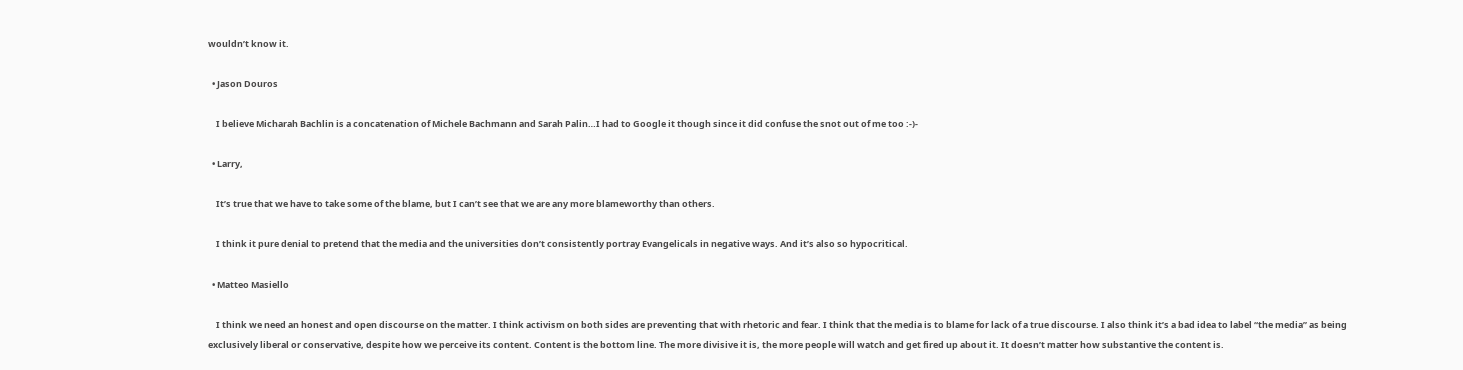wouldn’t know it.

  • Jason Douros

    I believe Micharah Bachlin is a concatenation of Michele Bachmann and Sarah Palin…I had to Google it though since it did confuse the snot out of me too :-)-

  • Larry,

    It’s true that we have to take some of the blame, but I can’t see that we are any more blameworthy than others.

    I think it pure denial to pretend that the media and the universities don’t consistently portray Evangelicals in negative ways. And it’s also so hypocritical.

  • Matteo Masiello

    I think we need an honest and open discourse on the matter. I think activism on both sides are preventing that with rhetoric and fear. I think that the media is to blame for lack of a true discourse. I also think it’s a bad idea to label “the media” as being exclusively liberal or conservative, despite how we perceive its content. Content is the bottom line. The more divisive it is, the more people will watch and get fired up about it. It doesn’t matter how substantive the content is.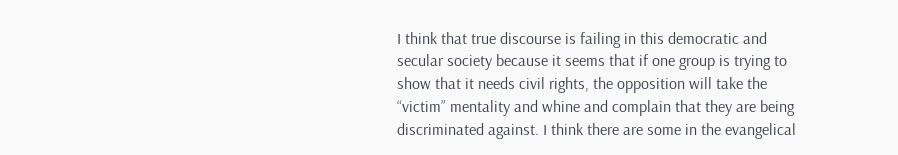I think that true discourse is failing in this democratic and secular society because it seems that if one group is trying to show that it needs civil rights, the opposition will take the “victim” mentality and whine and complain that they are being discriminated against. I think there are some in the evangelical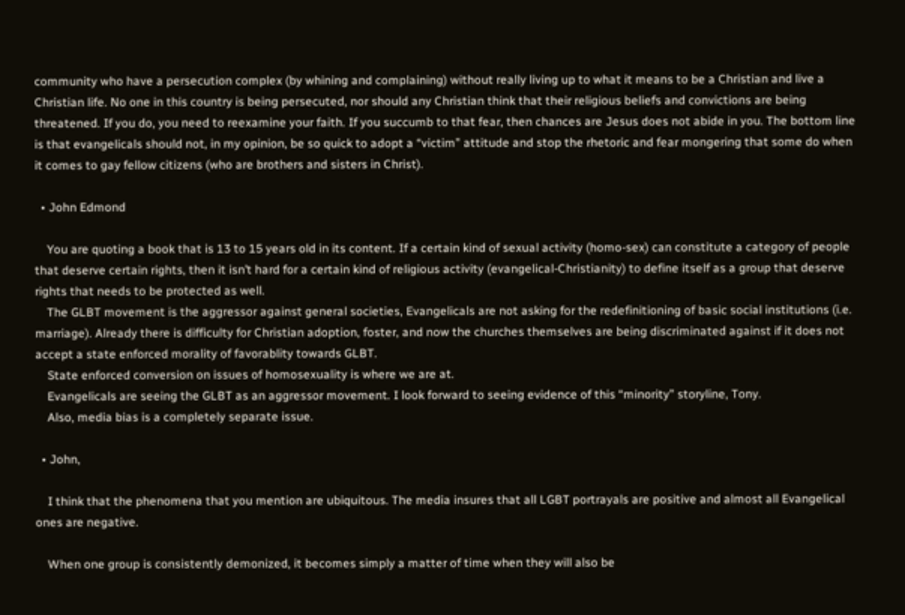community who have a persecution complex (by whining and complaining) without really living up to what it means to be a Christian and live a Christian life. No one in this country is being persecuted, nor should any Christian think that their religious beliefs and convictions are being threatened. If you do, you need to reexamine your faith. If you succumb to that fear, then chances are Jesus does not abide in you. The bottom line is that evangelicals should not, in my opinion, be so quick to adopt a “victim” attitude and stop the rhetoric and fear mongering that some do when it comes to gay fellow citizens (who are brothers and sisters in Christ).

  • John Edmond

    You are quoting a book that is 13 to 15 years old in its content. If a certain kind of sexual activity (homo-sex) can constitute a category of people that deserve certain rights, then it isn’t hard for a certain kind of religious activity (evangelical-Christianity) to define itself as a group that deserve rights that needs to be protected as well.
    The GLBT movement is the aggressor against general societies, Evangelicals are not asking for the redefinitioning of basic social institutions (i.e. marriage). Already there is difficulty for Christian adoption, foster, and now the churches themselves are being discriminated against if it does not accept a state enforced morality of favorablity towards GLBT.
    State enforced conversion on issues of homosexuality is where we are at.
    Evangelicals are seeing the GLBT as an aggressor movement. I look forward to seeing evidence of this “minority” storyline, Tony.
    Also, media bias is a completely separate issue.

  • John,

    I think that the phenomena that you mention are ubiquitous. The media insures that all LGBT portrayals are positive and almost all Evangelical ones are negative.

    When one group is consistently demonized, it becomes simply a matter of time when they will also be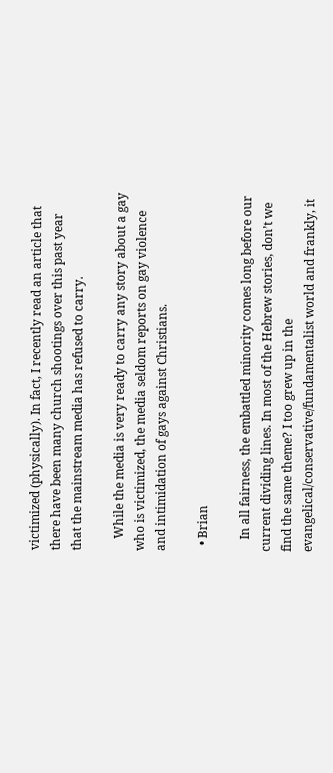victimized (physically). In fact, I recently read an article that there have been many church shootings over this past year that the mainstream media has refused to carry.

    While the media is very ready to carry any story about a gay who is victimized, the media seldom reports on gay violence and intimidation of gays against Christians.

  • Brian

    In all fairness, the embattled minority comes long before our current dividing lines. In most of the Hebrew stories, don’t we find the same theme? I too grew up in the evangelical/conservative/fundamentalist world and frankly, it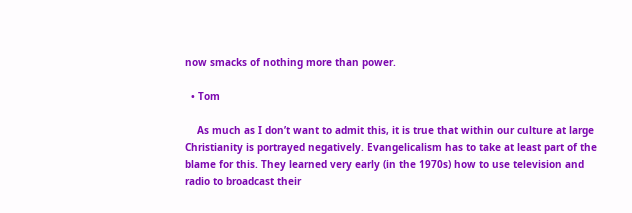now smacks of nothing more than power.

  • Tom

    As much as I don’t want to admit this, it is true that within our culture at large Christianity is portrayed negatively. Evangelicalism has to take at least part of the blame for this. They learned very early (in the 1970s) how to use television and radio to broadcast their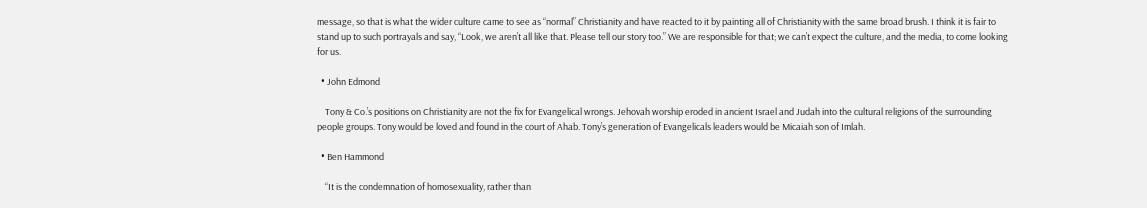message, so that is what the wider culture came to see as “normal” Christianity and have reacted to it by painting all of Christianity with the same broad brush. I think it is fair to stand up to such portrayals and say, “Look, we aren’t all like that. Please tell our story too.” We are responsible for that; we can’t expect the culture, and the media, to come looking for us.

  • John Edmond

    Tony & Co.’s positions on Christianity are not the fix for Evangelical wrongs. Jehovah worship eroded in ancient Israel and Judah into the cultural religions of the surrounding people groups. Tony would be loved and found in the court of Ahab. Tony’s generation of Evangelicals leaders would be Micaiah son of Imlah.

  • Ben Hammond

    “It is the condemnation of homosexuality, rather than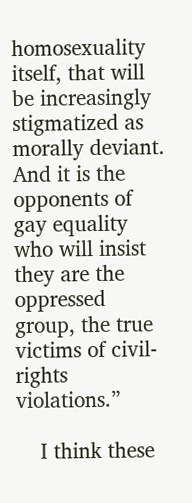homosexuality itself, that will be increasingly stigmatized as morally deviant. And it is the opponents of gay equality who will insist they are the oppressed group, the true victims of civil-rights violations.”

    I think these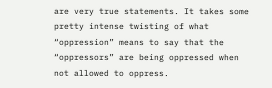are very true statements. It takes some pretty intense twisting of what “oppression” means to say that the “oppressors” are being oppressed when not allowed to oppress.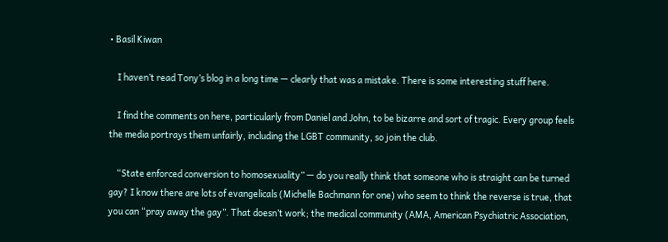• Basil Kiwan

    I haven’t read Tony’s blog in a long time — clearly that was a mistake. There is some interesting stuff here.

    I find the comments on here, particularly from Daniel and John, to be bizarre and sort of tragic. Every group feels the media portrays them unfairly, including the LGBT community, so join the club.

    “State enforced conversion to homosexuality” — do you really think that someone who is straight can be turned gay? I know there are lots of evangelicals (Michelle Bachmann for one) who seem to think the reverse is true, that you can “pray away the gay”. That doesn’t work; the medical community (AMA, American Psychiatric Association,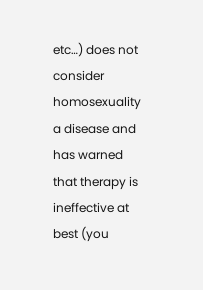etc…) does not consider homosexuality a disease and has warned that therapy is ineffective at best (you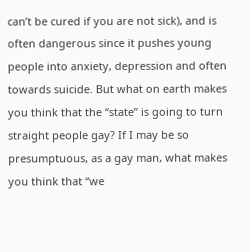can’t be cured if you are not sick), and is often dangerous since it pushes young people into anxiety, depression and often towards suicide. But what on earth makes you think that the “state” is going to turn straight people gay? If I may be so presumptuous, as a gay man, what makes you think that “we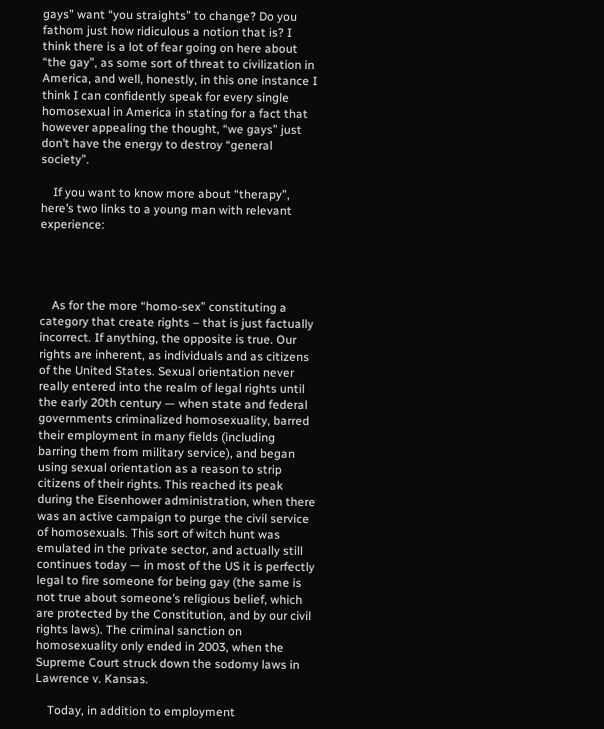gays” want “you straights” to change? Do you fathom just how ridiculous a notion that is? I think there is a lot of fear going on here about “the gay”, as some sort of threat to civilization in America, and well, honestly, in this one instance I think I can confidently speak for every single homosexual in America in stating for a fact that however appealing the thought, “we gays” just don’t have the energy to destroy “general society”.

    If you want to know more about “therapy”, here’s two links to a young man with relevant experience:




    As for the more “homo-sex” constituting a category that create rights – that is just factually incorrect. If anything, the opposite is true. Our rights are inherent, as individuals and as citizens of the United States. Sexual orientation never really entered into the realm of legal rights until the early 20th century — when state and federal governments criminalized homosexuality, barred their employment in many fields (including barring them from military service), and began using sexual orientation as a reason to strip citizens of their rights. This reached its peak during the Eisenhower administration, when there was an active campaign to purge the civil service of homosexuals. This sort of witch hunt was emulated in the private sector, and actually still continues today — in most of the US it is perfectly legal to fire someone for being gay (the same is not true about someone’s religious belief, which are protected by the Constitution, and by our civil rights laws). The criminal sanction on homosexuality only ended in 2003, when the Supreme Court struck down the sodomy laws in Lawrence v. Kansas.

    Today, in addition to employment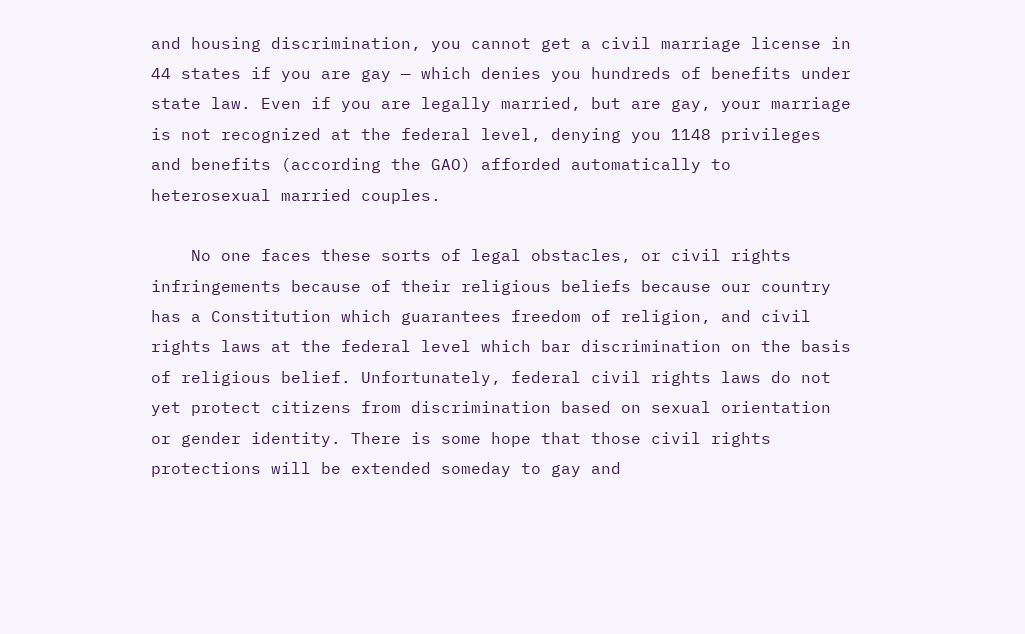and housing discrimination, you cannot get a civil marriage license in 44 states if you are gay — which denies you hundreds of benefits under state law. Even if you are legally married, but are gay, your marriage is not recognized at the federal level, denying you 1148 privileges and benefits (according the GAO) afforded automatically to heterosexual married couples.

    No one faces these sorts of legal obstacles, or civil rights infringements because of their religious beliefs because our country has a Constitution which guarantees freedom of religion, and civil rights laws at the federal level which bar discrimination on the basis of religious belief. Unfortunately, federal civil rights laws do not yet protect citizens from discrimination based on sexual orientation or gender identity. There is some hope that those civil rights protections will be extended someday to gay and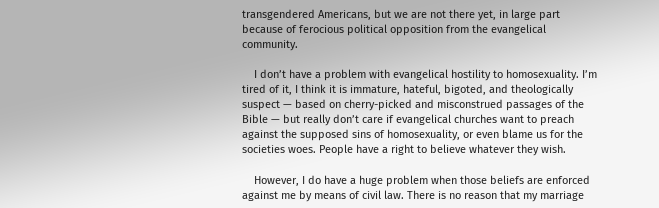transgendered Americans, but we are not there yet, in large part because of ferocious political opposition from the evangelical community.

    I don’t have a problem with evangelical hostility to homosexuality. I’m tired of it, I think it is immature, hateful, bigoted, and theologically suspect — based on cherry-picked and misconstrued passages of the Bible — but really don’t care if evangelical churches want to preach against the supposed sins of homosexuality, or even blame us for the societies woes. People have a right to believe whatever they wish.

    However, I do have a huge problem when those beliefs are enforced against me by means of civil law. There is no reason that my marriage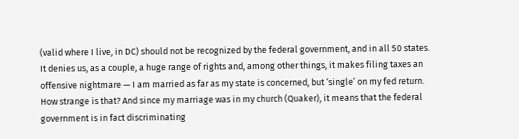(valid where I live, in DC) should not be recognized by the federal government, and in all 50 states. It denies us, as a couple, a huge range of rights and, among other things, it makes filing taxes an offensive nightmare — I am married as far as my state is concerned, but ‘single’ on my fed return. How strange is that? And since my marriage was in my church (Quaker), it means that the federal government is in fact discriminating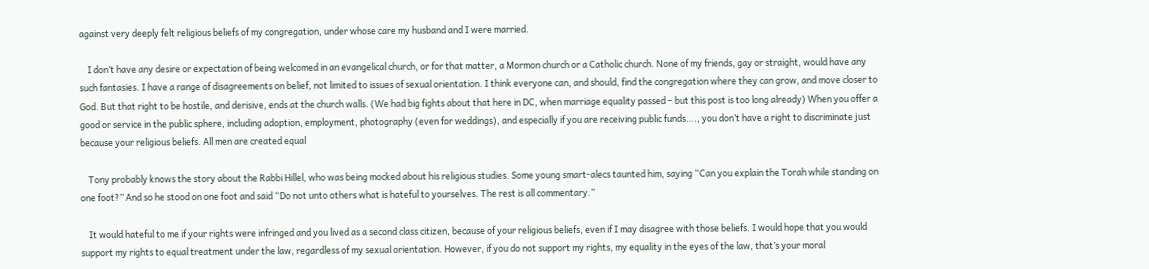against very deeply felt religious beliefs of my congregation, under whose care my husband and I were married.

    I don’t have any desire or expectation of being welcomed in an evangelical church, or for that matter, a Mormon church or a Catholic church. None of my friends, gay or straight, would have any such fantasies. I have a range of disagreements on belief, not limited to issues of sexual orientation. I think everyone can, and should, find the congregation where they can grow, and move closer to God. But that right to be hostile, and derisive, ends at the church walls. (We had big fights about that here in DC, when marriage equality passed – but this post is too long already) When you offer a good or service in the public sphere, including adoption, employment, photography (even for weddings), and especially if you are receiving public funds…., you don’t have a right to discriminate just because your religious beliefs. All men are created equal

    Tony probably knows the story about the Rabbi Hillel, who was being mocked about his religious studies. Some young smart-alecs taunted him, saying “Can you explain the Torah while standing on one foot?” And so he stood on one foot and said “Do not unto others what is hateful to yourselves. The rest is all commentary.”

    It would hateful to me if your rights were infringed and you lived as a second class citizen, because of your religious beliefs, even if I may disagree with those beliefs. I would hope that you would support my rights to equal treatment under the law, regardless of my sexual orientation. However, if you do not support my rights, my equality in the eyes of the law, that’s your moral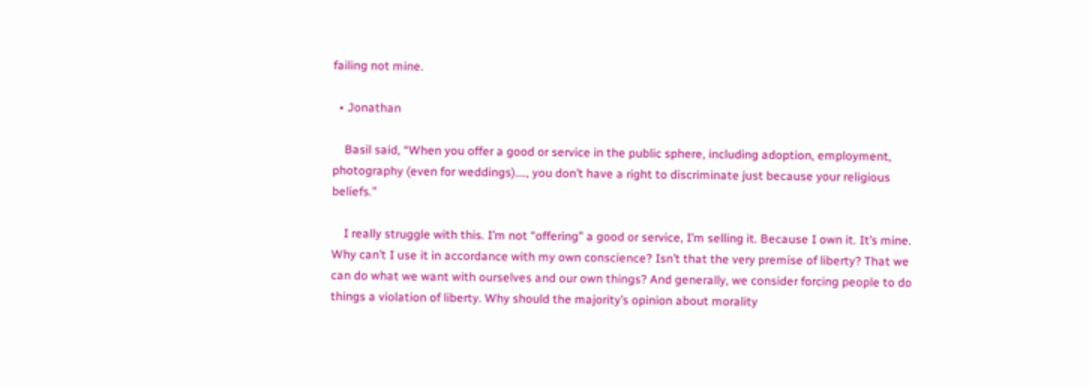failing not mine.

  • Jonathan

    Basil said, “When you offer a good or service in the public sphere, including adoption, employment, photography (even for weddings)…., you don’t have a right to discriminate just because your religious beliefs.”

    I really struggle with this. I’m not “offering” a good or service, I’m selling it. Because I own it. It’s mine. Why can’t I use it in accordance with my own conscience? Isn’t that the very premise of liberty? That we can do what we want with ourselves and our own things? And generally, we consider forcing people to do things a violation of liberty. Why should the majority’s opinion about morality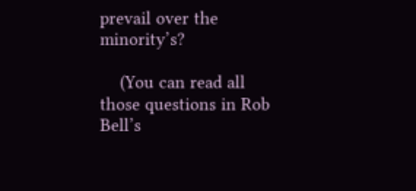prevail over the minority’s?

    (You can read all those questions in Rob Bell’s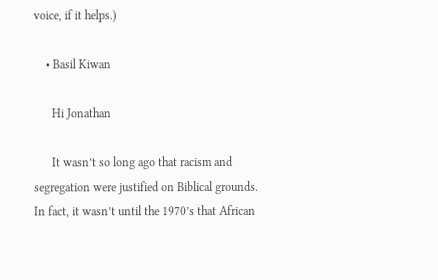voice, if it helps.)

    • Basil Kiwan

      Hi Jonathan

      It wasn’t so long ago that racism and segregation were justified on Biblical grounds. In fact, it wasn’t until the 1970’s that African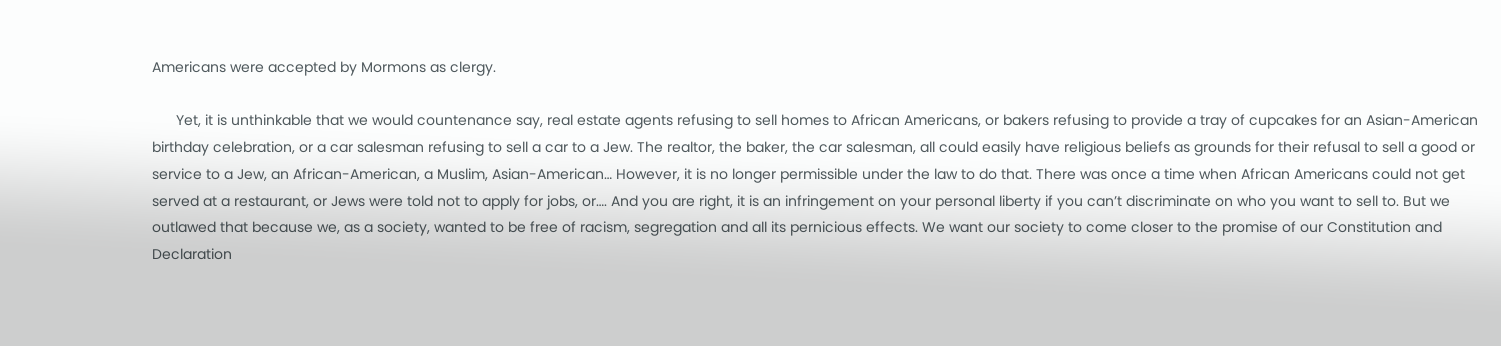Americans were accepted by Mormons as clergy.

      Yet, it is unthinkable that we would countenance say, real estate agents refusing to sell homes to African Americans, or bakers refusing to provide a tray of cupcakes for an Asian-American birthday celebration, or a car salesman refusing to sell a car to a Jew. The realtor, the baker, the car salesman, all could easily have religious beliefs as grounds for their refusal to sell a good or service to a Jew, an African-American, a Muslim, Asian-American… However, it is no longer permissible under the law to do that. There was once a time when African Americans could not get served at a restaurant, or Jews were told not to apply for jobs, or…. And you are right, it is an infringement on your personal liberty if you can’t discriminate on who you want to sell to. But we outlawed that because we, as a society, wanted to be free of racism, segregation and all its pernicious effects. We want our society to come closer to the promise of our Constitution and Declaration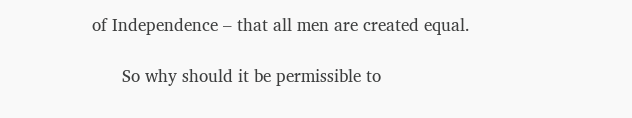of Independence – that all men are created equal.

      So why should it be permissible to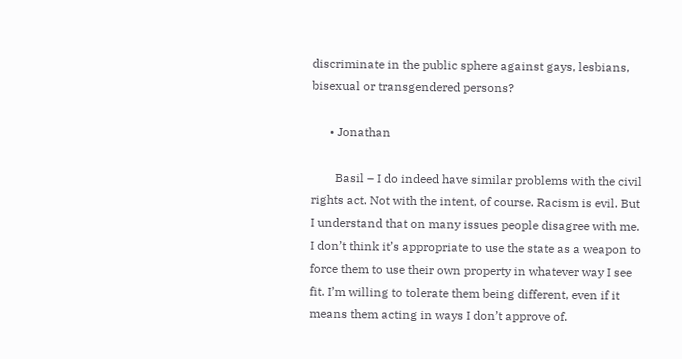discriminate in the public sphere against gays, lesbians, bisexual or transgendered persons?

      • Jonathan

        Basil – I do indeed have similar problems with the civil rights act. Not with the intent, of course. Racism is evil. But I understand that on many issues people disagree with me. I don’t think it’s appropriate to use the state as a weapon to force them to use their own property in whatever way I see fit. I’m willing to tolerate them being different, even if it means them acting in ways I don’t approve of.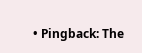• Pingback: The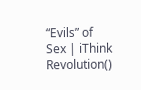“Evils” of Sex | iThink Revolution()